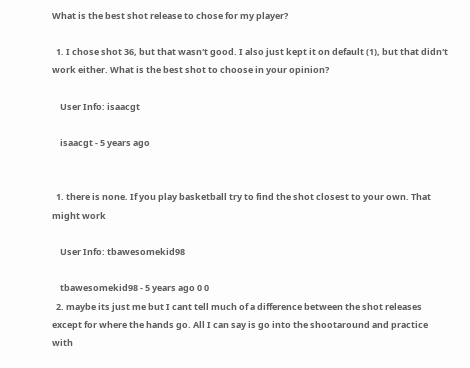What is the best shot release to chose for my player?

  1. I chose shot 36, but that wasn't good. I also just kept it on default (1), but that didn't work either. What is the best shot to choose in your opinion?

    User Info: isaacgt

    isaacgt - 5 years ago


  1. there is none. If you play basketball try to find the shot closest to your own. That might work

    User Info: tbawesomekid98

    tbawesomekid98 - 5 years ago 0 0
  2. maybe its just me but I cant tell much of a difference between the shot releases except for where the hands go. All I can say is go into the shootaround and practice with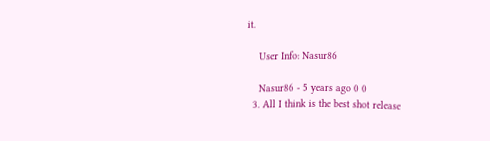it.

    User Info: Nasur86

    Nasur86 - 5 years ago 0 0
  3. All I think is the best shot release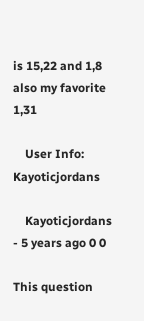is 15,22 and 1,8 also my favorite 1,31

    User Info: Kayoticjordans

    Kayoticjordans - 5 years ago 0 0

This question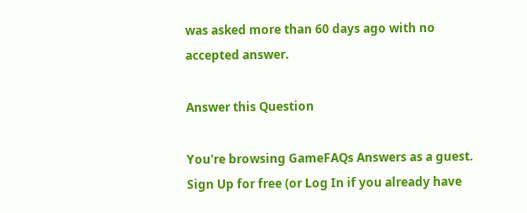was asked more than 60 days ago with no accepted answer.

Answer this Question

You're browsing GameFAQs Answers as a guest. Sign Up for free (or Log In if you already have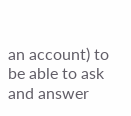an account) to be able to ask and answer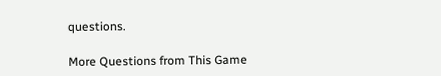questions.

More Questions from This Game